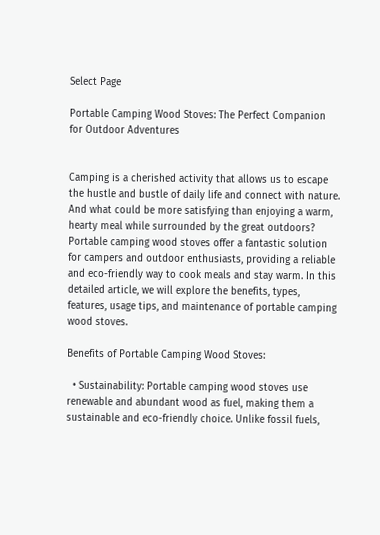Select Page

Portable Camping Wood Stoves: The Perfect Companion for Outdoor Adventures


Camping is a cherished activity that allows us to escape the hustle and bustle of daily life and connect with nature. And what could be more satisfying than enjoying a warm, hearty meal while surrounded by the great outdoors? Portable camping wood stoves offer a fantastic solution for campers and outdoor enthusiasts, providing a reliable and eco-friendly way to cook meals and stay warm. In this detailed article, we will explore the benefits, types, features, usage tips, and maintenance of portable camping wood stoves.

Benefits of Portable Camping Wood Stoves:

  • Sustainability: Portable camping wood stoves use renewable and abundant wood as fuel, making them a sustainable and eco-friendly choice. Unlike fossil fuels,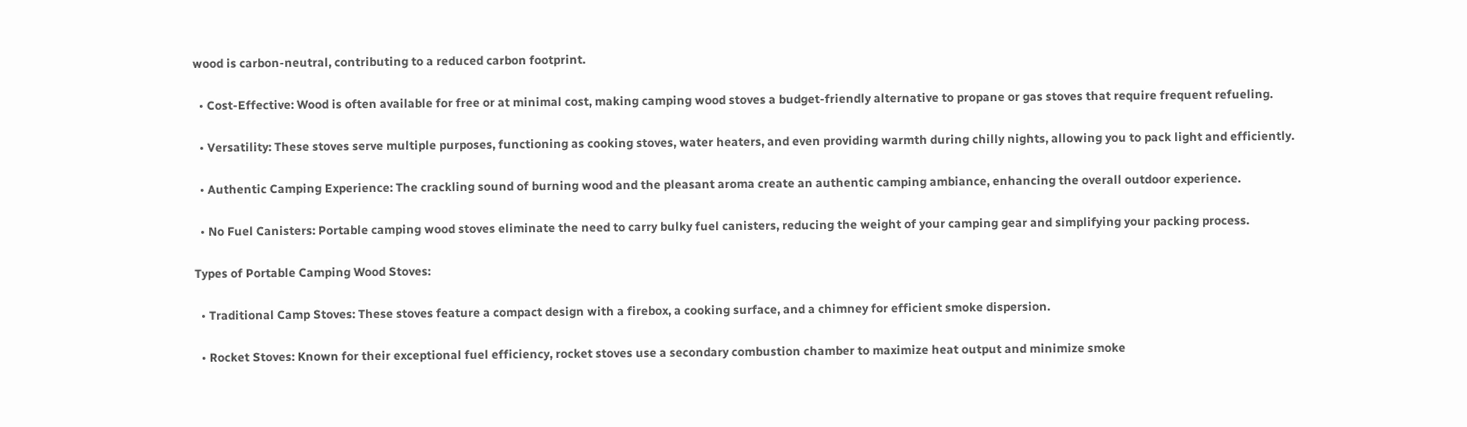wood is carbon-neutral, contributing to a reduced carbon footprint.

  • Cost-Effective: Wood is often available for free or at minimal cost, making camping wood stoves a budget-friendly alternative to propane or gas stoves that require frequent refueling.

  • Versatility: These stoves serve multiple purposes, functioning as cooking stoves, water heaters, and even providing warmth during chilly nights, allowing you to pack light and efficiently.

  • Authentic Camping Experience: The crackling sound of burning wood and the pleasant aroma create an authentic camping ambiance, enhancing the overall outdoor experience.

  • No Fuel Canisters: Portable camping wood stoves eliminate the need to carry bulky fuel canisters, reducing the weight of your camping gear and simplifying your packing process.

Types of Portable Camping Wood Stoves:

  • Traditional Camp Stoves: These stoves feature a compact design with a firebox, a cooking surface, and a chimney for efficient smoke dispersion.

  • Rocket Stoves: Known for their exceptional fuel efficiency, rocket stoves use a secondary combustion chamber to maximize heat output and minimize smoke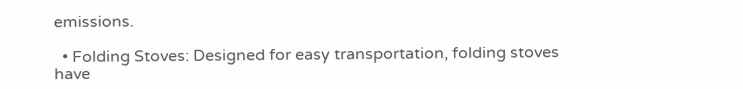emissions.

  • Folding Stoves: Designed for easy transportation, folding stoves have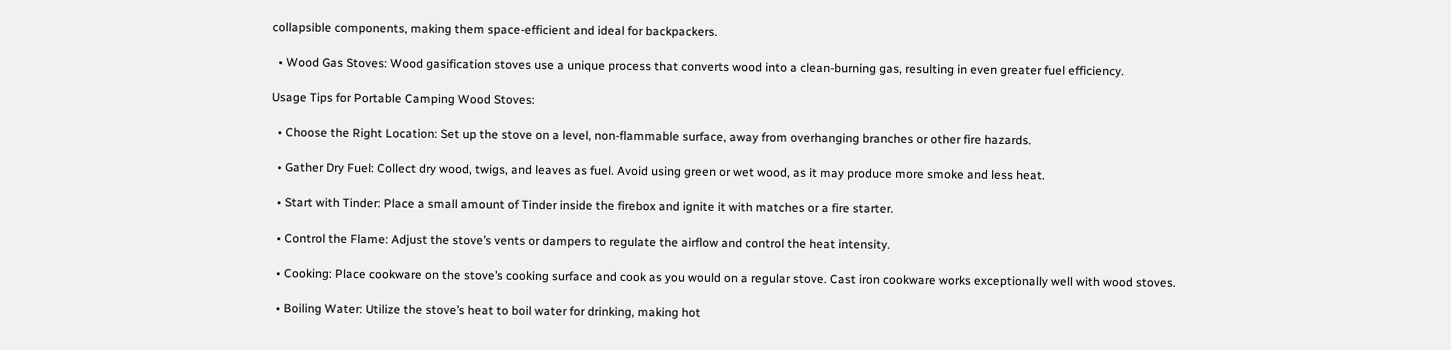collapsible components, making them space-efficient and ideal for backpackers.

  • Wood Gas Stoves: Wood gasification stoves use a unique process that converts wood into a clean-burning gas, resulting in even greater fuel efficiency.

Usage Tips for Portable Camping Wood Stoves:

  • Choose the Right Location: Set up the stove on a level, non-flammable surface, away from overhanging branches or other fire hazards.

  • Gather Dry Fuel: Collect dry wood, twigs, and leaves as fuel. Avoid using green or wet wood, as it may produce more smoke and less heat.

  • Start with Tinder: Place a small amount of Tinder inside the firebox and ignite it with matches or a fire starter.

  • Control the Flame: Adjust the stove’s vents or dampers to regulate the airflow and control the heat intensity.

  • Cooking: Place cookware on the stove’s cooking surface and cook as you would on a regular stove. Cast iron cookware works exceptionally well with wood stoves.

  • Boiling Water: Utilize the stove’s heat to boil water for drinking, making hot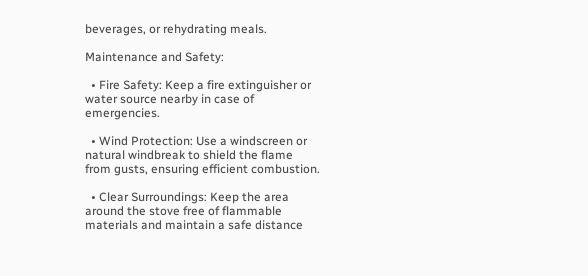beverages, or rehydrating meals.

Maintenance and Safety:

  • Fire Safety: Keep a fire extinguisher or water source nearby in case of emergencies.

  • Wind Protection: Use a windscreen or natural windbreak to shield the flame from gusts, ensuring efficient combustion.

  • Clear Surroundings: Keep the area around the stove free of flammable materials and maintain a safe distance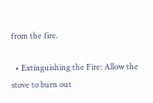from the fire.

  • Extinguishing the Fire: Allow the stove to burn out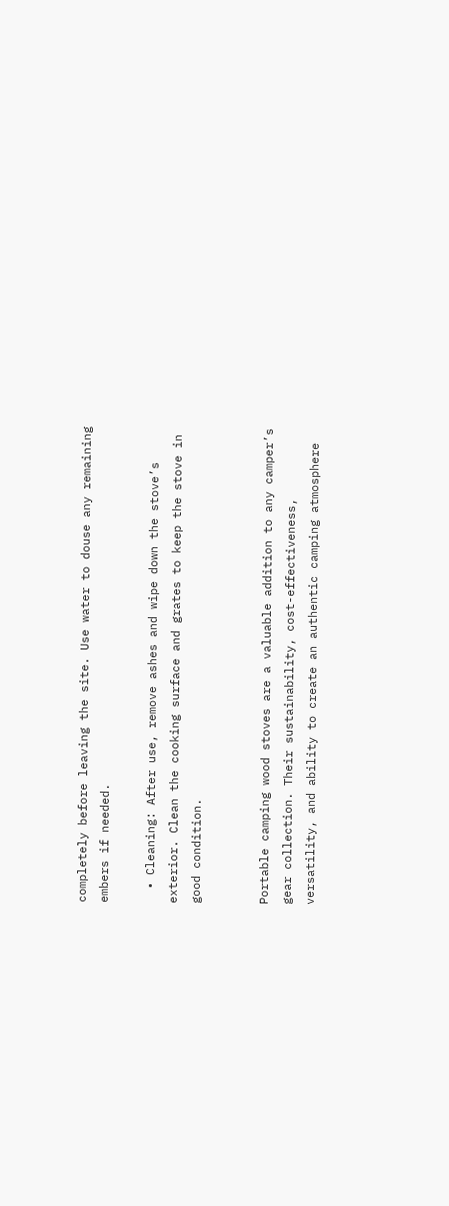completely before leaving the site. Use water to douse any remaining embers if needed.

  • Cleaning: After use, remove ashes and wipe down the stove’s exterior. Clean the cooking surface and grates to keep the stove in good condition.


Portable camping wood stoves are a valuable addition to any camper’s gear collection. Their sustainability, cost-effectiveness, versatility, and ability to create an authentic camping atmosphere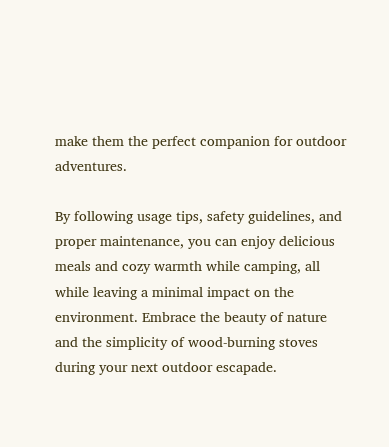make them the perfect companion for outdoor adventures.

By following usage tips, safety guidelines, and proper maintenance, you can enjoy delicious meals and cozy warmth while camping, all while leaving a minimal impact on the environment. Embrace the beauty of nature and the simplicity of wood-burning stoves during your next outdoor escapade.